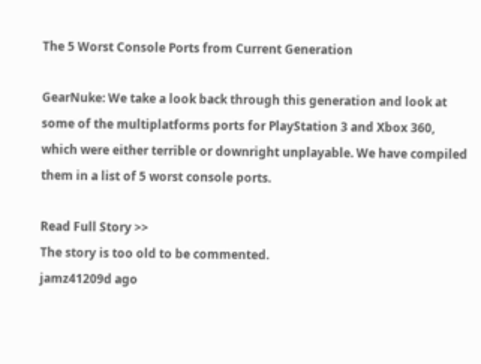The 5 Worst Console Ports from Current Generation

GearNuke: We take a look back through this generation and look at some of the multiplatforms ports for PlayStation 3 and Xbox 360, which were either terrible or downright unplayable. We have compiled them in a list of 5 worst console ports.

Read Full Story >>
The story is too old to be commented.
jamz41209d ago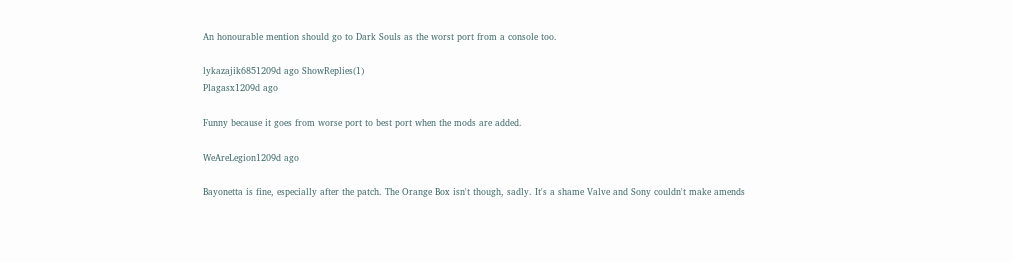An honourable mention should go to Dark Souls as the worst port from a console too.

lykazajik6851209d ago ShowReplies(1)
Plagasx1209d ago

Funny because it goes from worse port to best port when the mods are added.

WeAreLegion1209d ago

Bayonetta is fine, especially after the patch. The Orange Box isn't though, sadly. It's a shame Valve and Sony couldn't make amends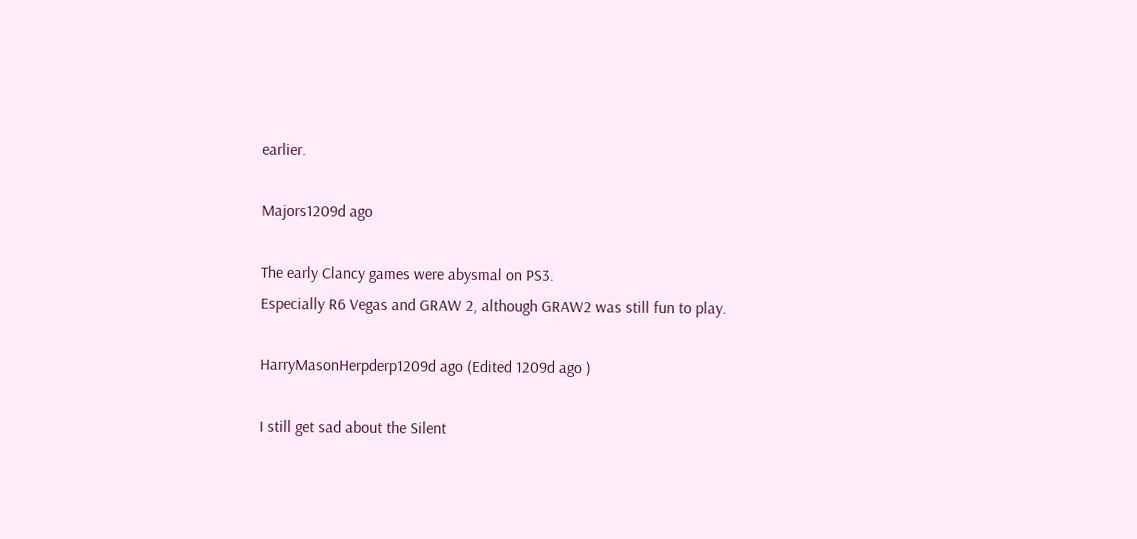earlier.

Majors1209d ago

The early Clancy games were abysmal on PS3.
Especially R6 Vegas and GRAW 2, although GRAW2 was still fun to play.

HarryMasonHerpderp1209d ago (Edited 1209d ago )

I still get sad about the Silent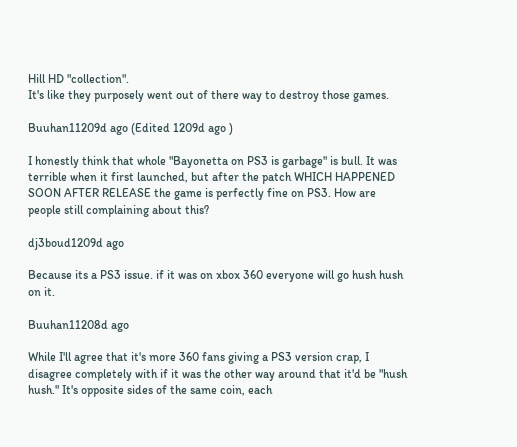Hill HD "collection".
It's like they purposely went out of there way to destroy those games.

Buuhan11209d ago (Edited 1209d ago )

I honestly think that whole "Bayonetta on PS3 is garbage" is bull. It was terrible when it first launched, but after the patch WHICH HAPPENED SOON AFTER RELEASE the game is perfectly fine on PS3. How are people still complaining about this?

dj3boud1209d ago

Because its a PS3 issue. if it was on xbox 360 everyone will go hush hush on it.

Buuhan11208d ago

While I'll agree that it's more 360 fans giving a PS3 version crap, I disagree completely with if it was the other way around that it'd be "hush hush." It's opposite sides of the same coin, each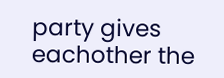party gives eachother the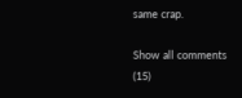same crap.

Show all comments (15)